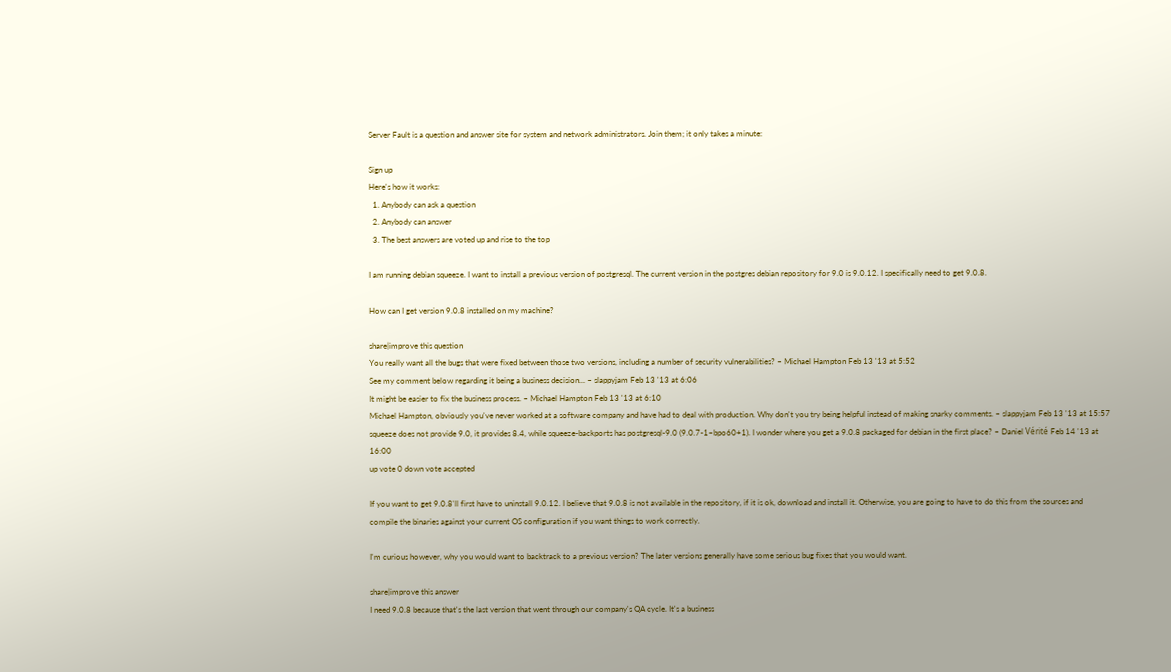Server Fault is a question and answer site for system and network administrators. Join them; it only takes a minute:

Sign up
Here's how it works:
  1. Anybody can ask a question
  2. Anybody can answer
  3. The best answers are voted up and rise to the top

I am running debian squeeze. I want to install a previous version of postgresql. The current version in the postgres debian repository for 9.0 is 9.0.12. I specifically need to get 9.0.8.

How can I get version 9.0.8 installed on my machine?

share|improve this question
You really want all the bugs that were fixed between those two versions, including a number of security vulnerabilities? – Michael Hampton Feb 13 '13 at 5:52
See my comment below regarding it being a business decision... – slappyjam Feb 13 '13 at 6:06
It might be easier to fix the business process. – Michael Hampton Feb 13 '13 at 6:10
Michael Hampton, obviously you've never worked at a software company and have had to deal with production. Why don't you try being helpful instead of making snarky comments. – slappyjam Feb 13 '13 at 15:57
squeeze does not provide 9.0, it provides 8.4, while squeeze-backports has postgresql-9.0 (9.0.7-1~bpo60+1). I wonder where you get a 9.0.8 packaged for debian in the first place? – Daniel Vérité Feb 14 '13 at 16:00
up vote 0 down vote accepted

If you want to get 9.0.8'll first have to uninstall 9.0.12. I believe that 9.0.8 is not available in the repository, if it is ok, download and install it. Otherwise, you are going to have to do this from the sources and compile the binaries against your current OS configuration if you want things to work correctly.

I'm curious however, why you would want to backtrack to a previous version? The later versions generally have some serious bug fixes that you would want.

share|improve this answer
I need 9.0.8 because that's the last version that went through our company's QA cycle. It's a business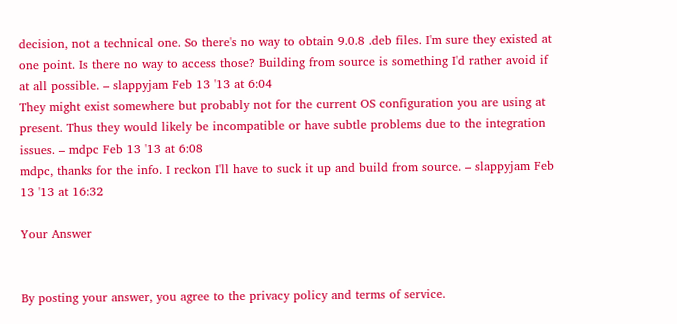decision, not a technical one. So there's no way to obtain 9.0.8 .deb files. I'm sure they existed at one point. Is there no way to access those? Building from source is something I'd rather avoid if at all possible. – slappyjam Feb 13 '13 at 6:04
They might exist somewhere but probably not for the current OS configuration you are using at present. Thus they would likely be incompatible or have subtle problems due to the integration issues. – mdpc Feb 13 '13 at 6:08
mdpc, thanks for the info. I reckon I'll have to suck it up and build from source. – slappyjam Feb 13 '13 at 16:32

Your Answer


By posting your answer, you agree to the privacy policy and terms of service.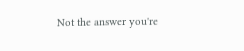Not the answer you're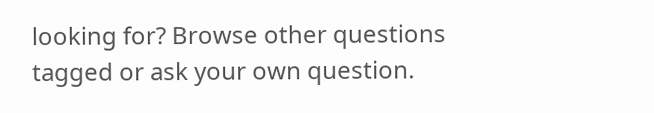looking for? Browse other questions tagged or ask your own question.